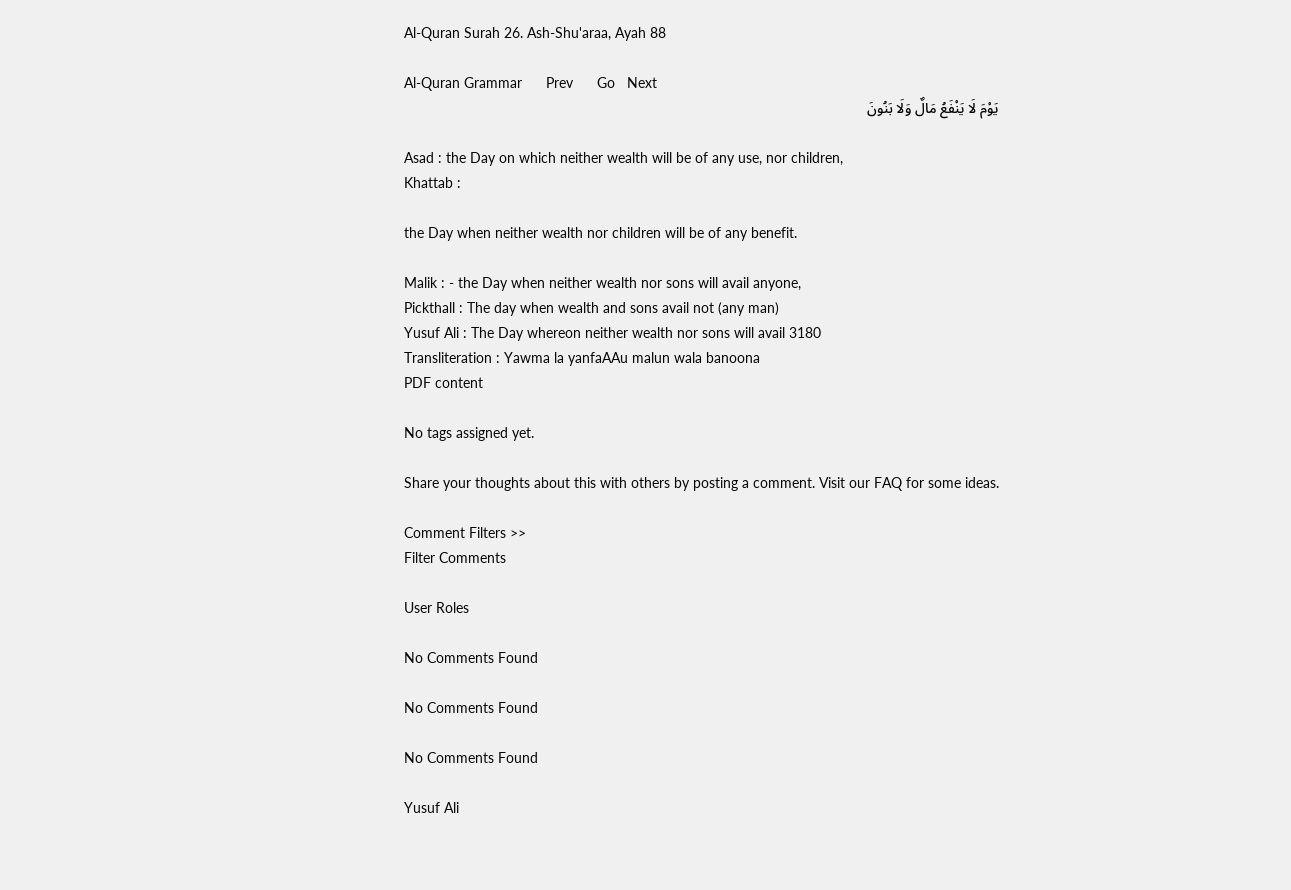Al-Quran Surah 26. Ash-Shu'araa, Ayah 88

Al-Quran Grammar      Prev      Go   Next
يَوْمَ لَا يَنْفَعُ مَالٌ وَلَا بَنُونَ

Asad : the Day on which neither wealth will be of any use, nor children,
Khattab :

the Day when neither wealth nor children will be of any benefit.

Malik : - the Day when neither wealth nor sons will avail anyone,
Pickthall : The day when wealth and sons avail not (any man)
Yusuf Ali : The Day whereon neither wealth nor sons will avail 3180
Transliteration : Yawma la yanfaAAu malun wala banoona
PDF content

No tags assigned yet.

Share your thoughts about this with others by posting a comment. Visit our FAQ for some ideas.

Comment Filters >>
Filter Comments

User Roles

No Comments Found

No Comments Found

No Comments Found

Yusuf Ali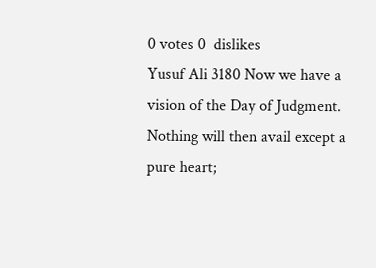0 votes 0  dislikes
Yusuf Ali 3180 Now we have a vision of the Day of Judgment. Nothing will then avail except a pure heart;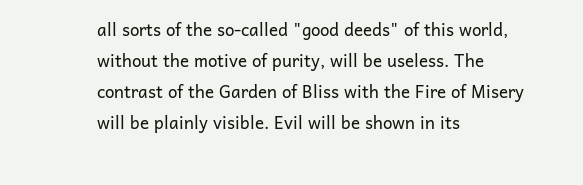all sorts of the so-called "good deeds" of this world, without the motive of purity, will be useless. The contrast of the Garden of Bliss with the Fire of Misery will be plainly visible. Evil will be shown in its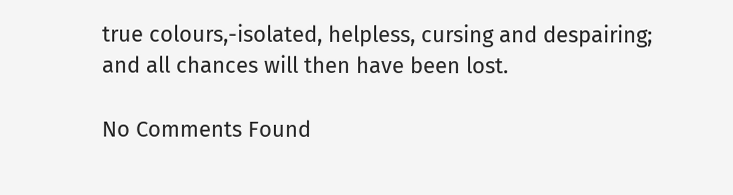true colours,-isolated, helpless, cursing and despairing; and all chances will then have been lost.

No Comments Found